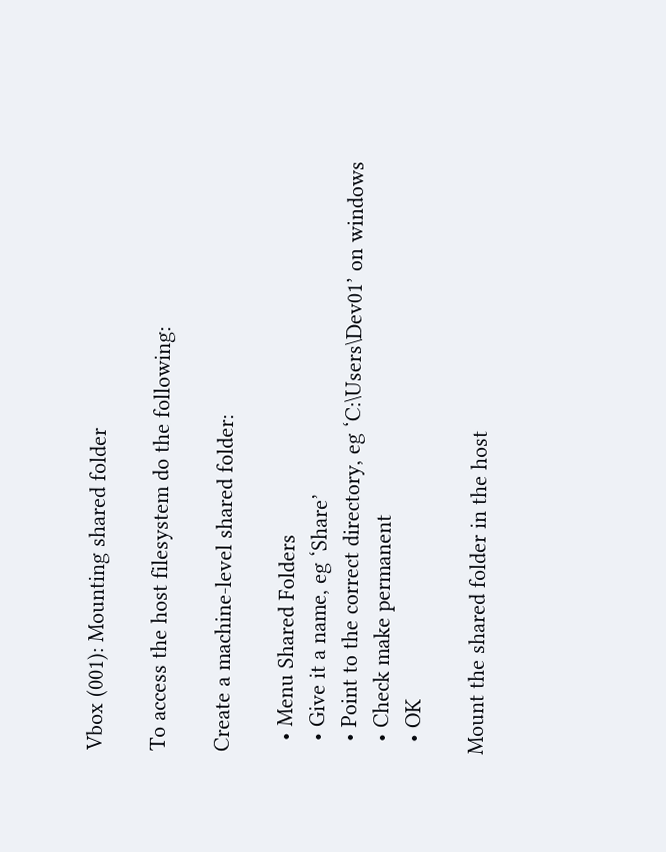Vbox (001): Mounting shared folder

To access the host filesystem do the following:

Create a machine-level shared folder:

  • Menu Shared Folders
  • Give it a name, eg ‘Share’
  • Point to the correct directory, eg ‘C:\Users\Dev01’ on windows
  • Check make permanent
  • OK

Mount the shared folder in the host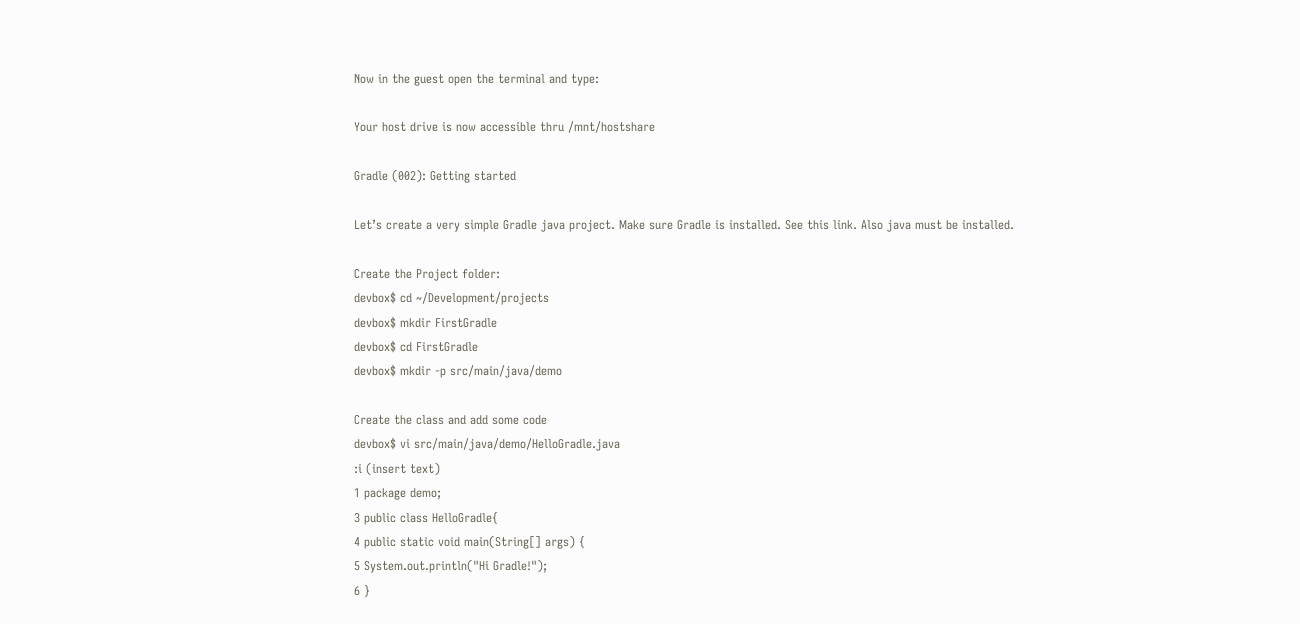Now in the guest open the terminal and type:

Your host drive is now accessible thru /mnt/hostshare

Gradle (002): Getting started

Let’s create a very simple Gradle java project. Make sure Gradle is installed. See this link. Also java must be installed.

Create the Project folder:
devbox$ cd ~/Development/projects
devbox$ mkdir FirstGradle
devbox$ cd FirstGradle
devbox$ mkdir -p src/main/java/demo

Create the class and add some code
devbox$ vi src/main/java/demo/HelloGradle.java
:i (insert text)
1 package demo;
3 public class HelloGradle{
4 public static void main(String[] args) {
5 System.out.println("Hi Gradle!");
6 }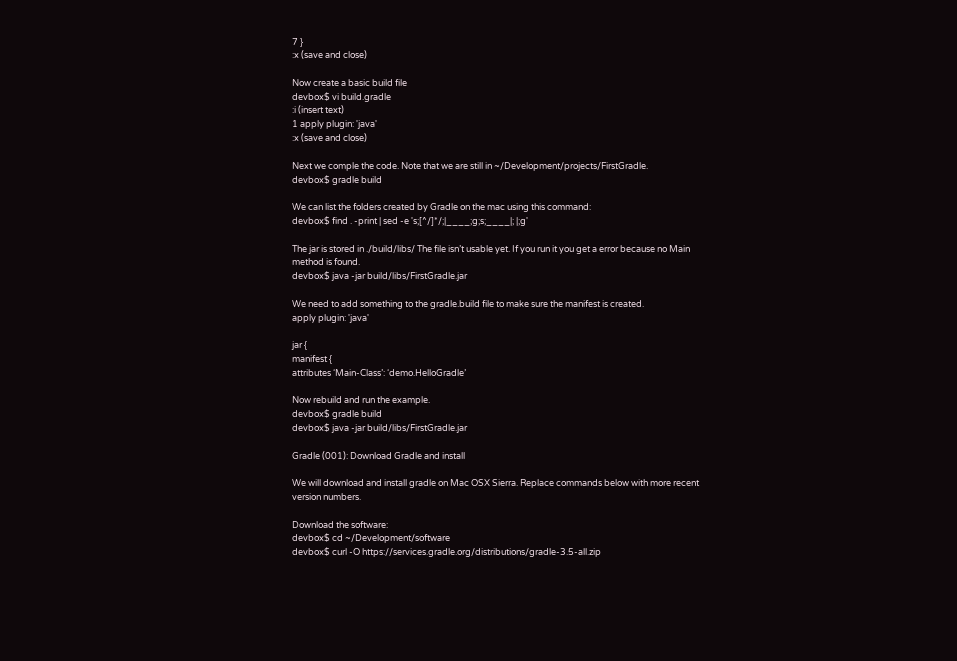7 }
:x (save and close)

Now create a basic build file
devbox$ vi build.gradle
:i (insert text)
1 apply plugin: 'java'
:x (save and close)

Next we comple the code. Note that we are still in ~/Development/projects/FirstGradle.
devbox$ gradle build

We can list the folders created by Gradle on the mac using this command:
devbox$ find . -print | sed -e 's;[^/]*/;|____;g;s;____|; |;g'

The jar is stored in ./build/libs/ The file isn’t usable yet. If you run it you get a error because no Main method is found.
devbox$ java -jar build/libs/FirstGradle.jar

We need to add something to the gradle.build file to make sure the manifest is created.
apply plugin: 'java'

jar {
manifest {
attributes ‘Main-Class’: ‘demo.HelloGradle’

Now rebuild and run the example.
devbox$ gradle build
devbox$ java -jar build/libs/FirstGradle.jar

Gradle (001): Download Gradle and install

We will download and install gradle on Mac OSX Sierra. Replace commands below with more recent version numbers.

Download the software:
devbox$ cd ~/Development/software
devbox$ curl -O https://services.gradle.org/distributions/gradle-3.5-all.zip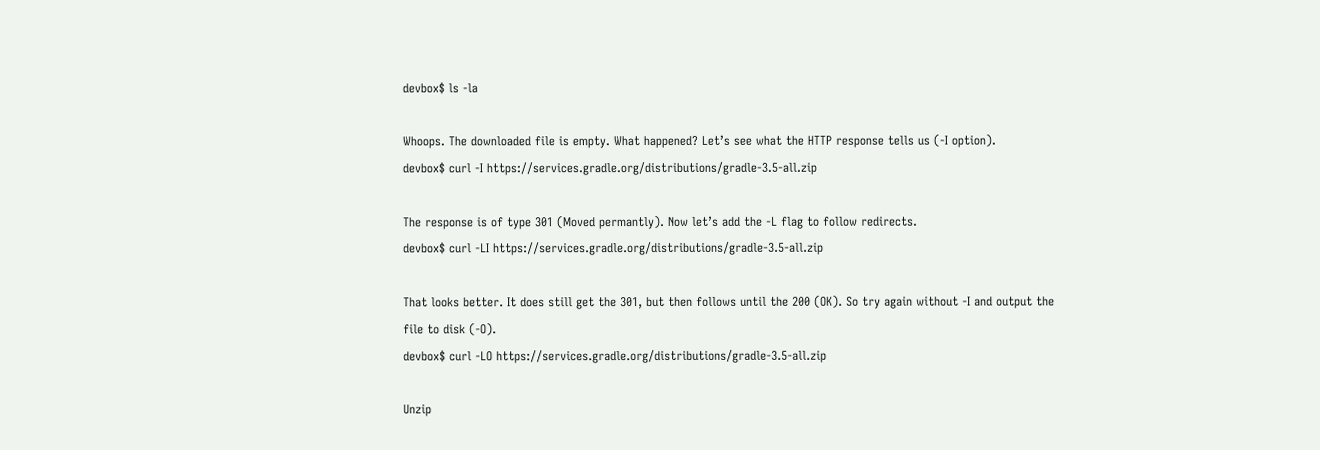devbox$ ls -la

Whoops. The downloaded file is empty. What happened? Let’s see what the HTTP response tells us (-I option).
devbox$ curl -I https://services.gradle.org/distributions/gradle-3.5-all.zip

The response is of type 301 (Moved permantly). Now let’s add the -L flag to follow redirects.
devbox$ curl -LI https://services.gradle.org/distributions/gradle-3.5-all.zip

That looks better. It does still get the 301, but then follows until the 200 (OK). So try again without -I and output the file to disk (-O).
devbox$ curl -LO https://services.gradle.org/distributions/gradle-3.5-all.zip

Unzip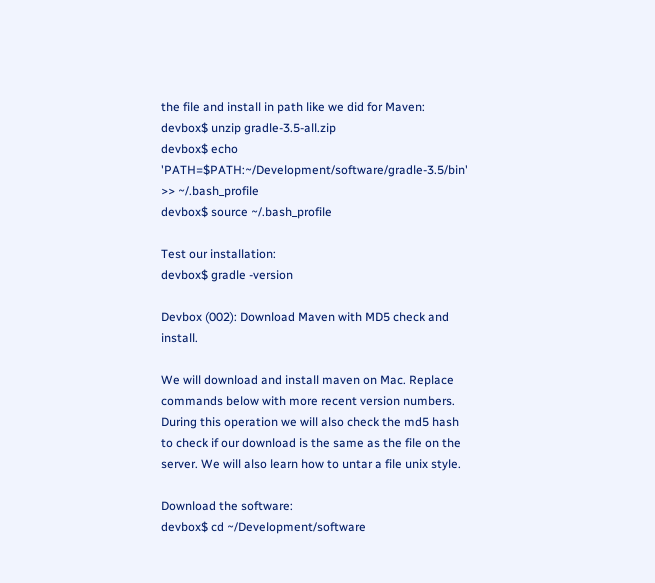the file and install in path like we did for Maven:
devbox$ unzip gradle-3.5-all.zip
devbox$ echo 'PATH=$PATH:~/Development/software/gradle-3.5/bin' >> ~/.bash_profile
devbox$ source ~/.bash_profile

Test our installation:
devbox$ gradle -version

Devbox (002): Download Maven with MD5 check and install.

We will download and install maven on Mac. Replace commands below with more recent version numbers. During this operation we will also check the md5 hash to check if our download is the same as the file on the server. We will also learn how to untar a file unix style.

Download the software:
devbox$ cd ~/Development/software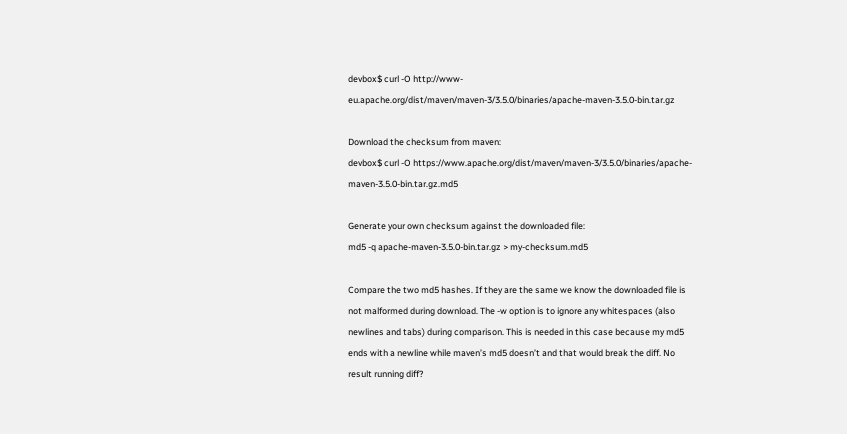devbox$ curl -O http://www-eu.apache.org/dist/maven/maven-3/3.5.0/binaries/apache-maven-3.5.0-bin.tar.gz

Download the checksum from maven:
devbox$ curl -O https://www.apache.org/dist/maven/maven-3/3.5.0/binaries/apache-maven-3.5.0-bin.tar.gz.md5

Generate your own checksum against the downloaded file:
md5 -q apache-maven-3.5.0-bin.tar.gz > my-checksum.md5

Compare the two md5 hashes. If they are the same we know the downloaded file is not malformed during download. The -w option is to ignore any whitespaces (also newlines and tabs) during comparison. This is needed in this case because my md5 ends with a newline while maven’s md5 doesn’t and that would break the diff. No result running diff?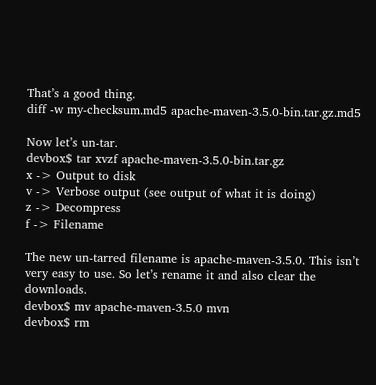That’s a good thing.
diff -w my-checksum.md5 apache-maven-3.5.0-bin.tar.gz.md5

Now let’s un-tar.
devbox$ tar xvzf apache-maven-3.5.0-bin.tar.gz
x -> Output to disk
v -> Verbose output (see output of what it is doing)
z -> Decompress
f -> Filename

The new un-tarred filename is apache-maven-3.5.0. This isn’t very easy to use. So let’s rename it and also clear the downloads.
devbox$ mv apache-maven-3.5.0 mvn
devbox$ rm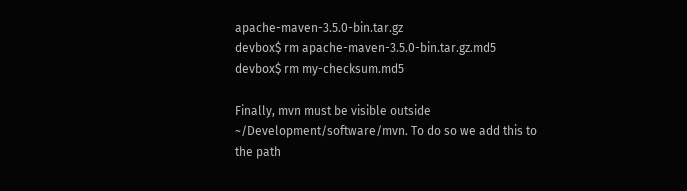apache-maven-3.5.0-bin.tar.gz
devbox$ rm apache-maven-3.5.0-bin.tar.gz.md5
devbox$ rm my-checksum.md5

Finally, mvn must be visible outside ~/Development/software/mvn. To do so we add this to the path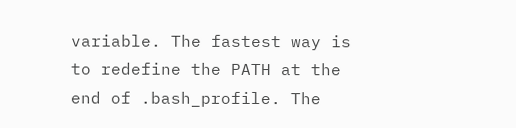variable. The fastest way is to redefine the PATH at the end of .bash_profile. The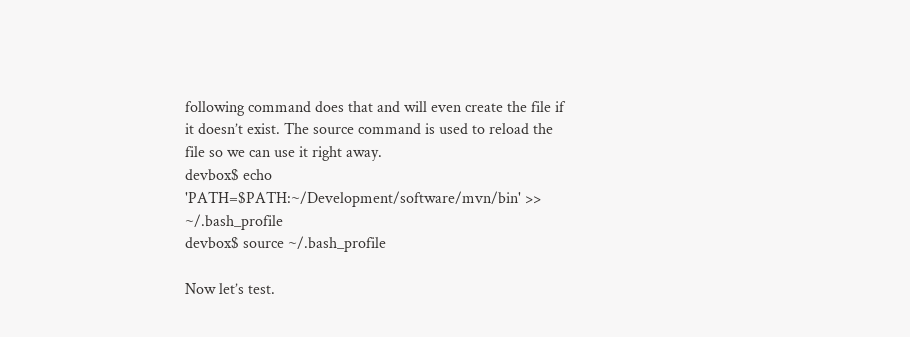following command does that and will even create the file if it doesn’t exist. The source command is used to reload the file so we can use it right away.
devbox$ echo 'PATH=$PATH:~/Development/software/mvn/bin' >> ~/.bash_profile
devbox$ source ~/.bash_profile

Now let’s test.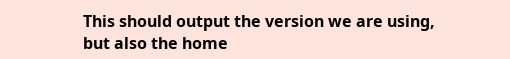This should output the version we are using, but also the home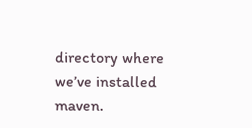directory where we’ve installed maven.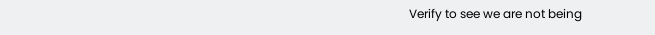Verify to see we are not being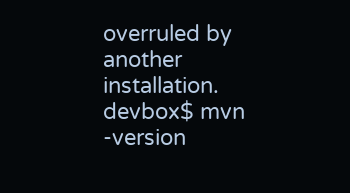overruled by another installation.
devbox$ mvn -version